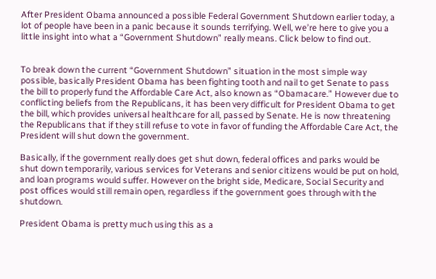After President Obama announced a possible Federal Government Shutdown earlier today, a lot of people have been in a panic because it sounds terrifying. Well, we’re here to give you a little insight into what a “Government Shutdown” really means. Click below to find out.


To break down the current “Government Shutdown” situation in the most simple way possible, basically President Obama has been fighting tooth and nail to get Senate to pass the bill to properly fund the Affordable Care Act, also known as “Obamacare.” However due to conflicting beliefs from the Republicans, it has been very difficult for President Obama to get the bill, which provides universal healthcare for all, passed by Senate. He is now threatening the Republicans that if they still refuse to vote in favor of funding the Affordable Care Act, the President will shut down the government.

Basically, if the government really does get shut down, federal offices and parks would be shut down temporarily, various services for Veterans and senior citizens would be put on hold, and loan programs would suffer. However on the bright side, Medicare, Social Security and post offices would still remain open, regardless if the government goes through with the shutdown.

President Obama is pretty much using this as a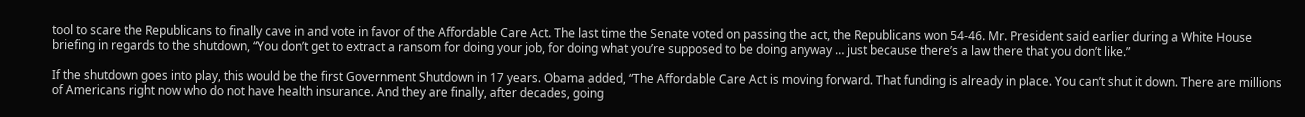tool to scare the Republicans to finally cave in and vote in favor of the Affordable Care Act. The last time the Senate voted on passing the act, the Republicans won 54-46. Mr. President said earlier during a White House briefing in regards to the shutdown, “You don’t get to extract a ransom for doing your job, for doing what you’re supposed to be doing anyway … just because there’s a law there that you don’t like.”

If the shutdown goes into play, this would be the first Government Shutdown in 17 years. Obama added, “The Affordable Care Act is moving forward. That funding is already in place. You can’t shut it down. There are millions of Americans right now who do not have health insurance. And they are finally, after decades, going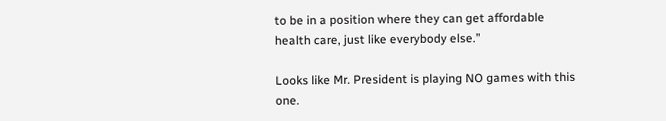to be in a position where they can get affordable health care, just like everybody else.”

Looks like Mr. President is playing NO games with this one.